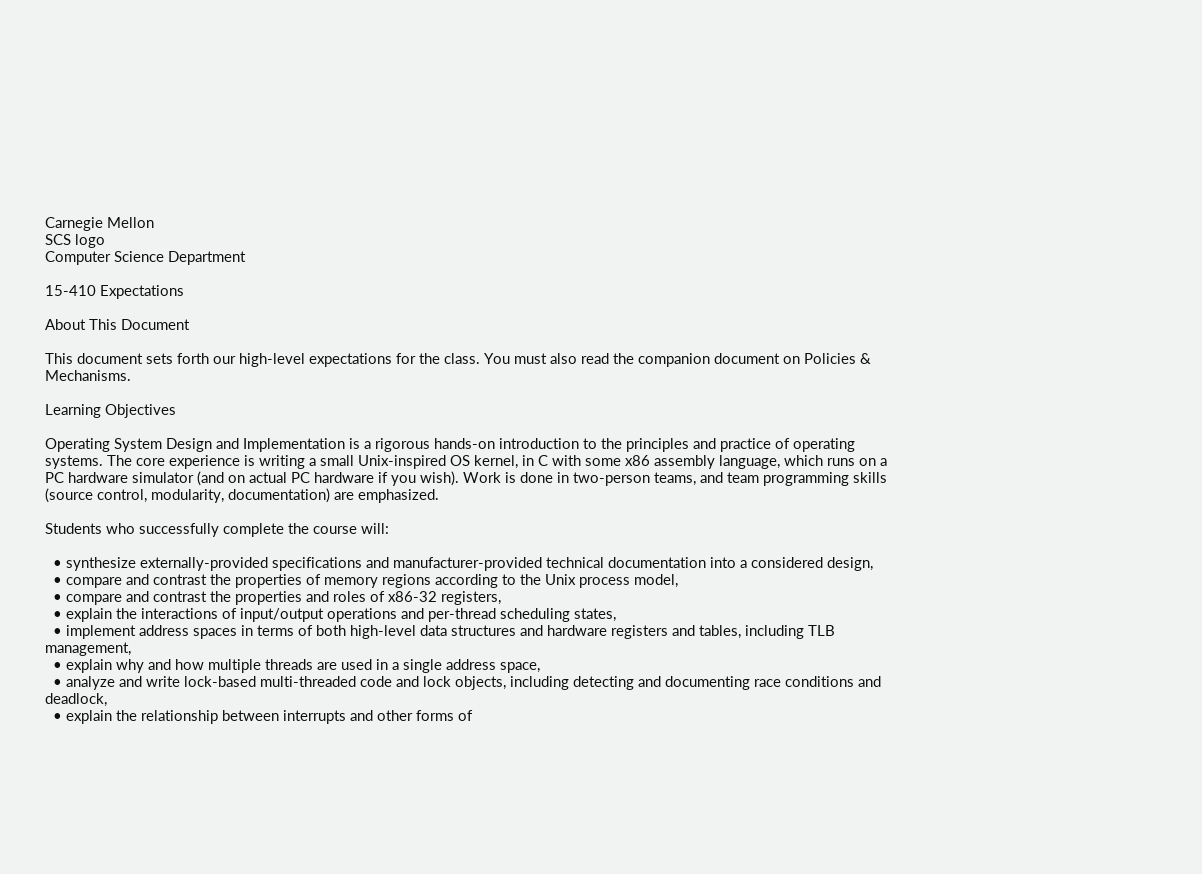Carnegie Mellon
SCS logo
Computer Science Department

15-410 Expectations

About This Document

This document sets forth our high-level expectations for the class. You must also read the companion document on Policies & Mechanisms.

Learning Objectives

Operating System Design and Implementation is a rigorous hands-on introduction to the principles and practice of operating systems. The core experience is writing a small Unix-inspired OS kernel, in C with some x86 assembly language, which runs on a PC hardware simulator (and on actual PC hardware if you wish). Work is done in two-person teams, and team programming skills (source control, modularity, documentation) are emphasized.

Students who successfully complete the course will:

  • synthesize externally-provided specifications and manufacturer-provided technical documentation into a considered design,
  • compare and contrast the properties of memory regions according to the Unix process model,
  • compare and contrast the properties and roles of x86-32 registers,
  • explain the interactions of input/output operations and per-thread scheduling states,
  • implement address spaces in terms of both high-level data structures and hardware registers and tables, including TLB management,
  • explain why and how multiple threads are used in a single address space,
  • analyze and write lock-based multi-threaded code and lock objects, including detecting and documenting race conditions and deadlock,
  • explain the relationship between interrupts and other forms of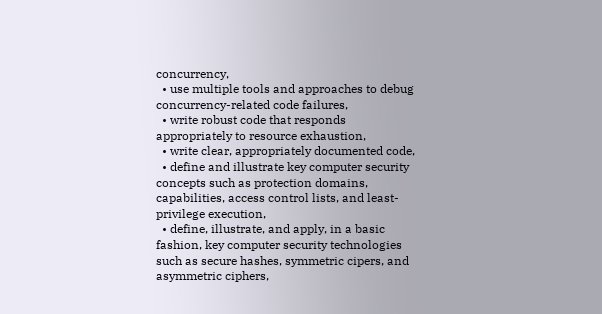concurrency,
  • use multiple tools and approaches to debug concurrency-related code failures,
  • write robust code that responds appropriately to resource exhaustion,
  • write clear, appropriately documented code,
  • define and illustrate key computer security concepts such as protection domains, capabilities, access control lists, and least-privilege execution,
  • define, illustrate, and apply, in a basic fashion, key computer security technologies such as secure hashes, symmetric cipers, and asymmetric ciphers,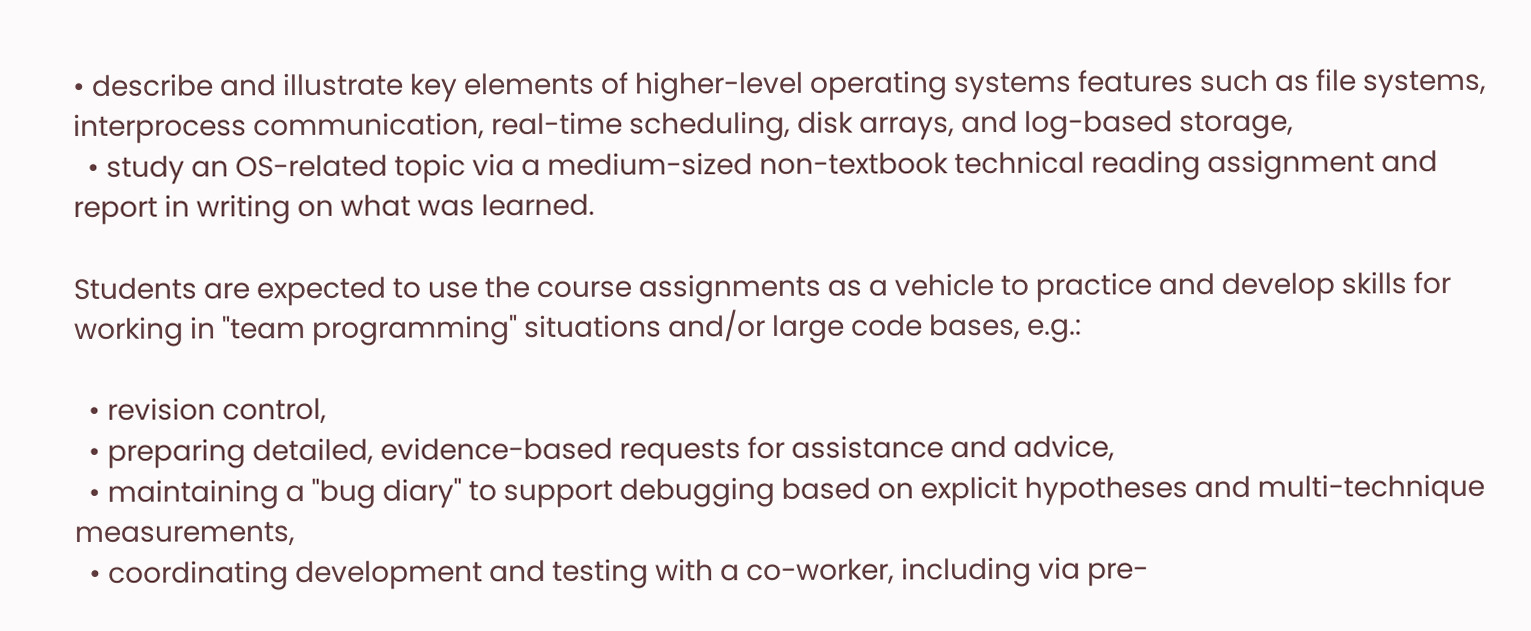• describe and illustrate key elements of higher-level operating systems features such as file systems, interprocess communication, real-time scheduling, disk arrays, and log-based storage,
  • study an OS-related topic via a medium-sized non-textbook technical reading assignment and report in writing on what was learned.

Students are expected to use the course assignments as a vehicle to practice and develop skills for working in "team programming" situations and/or large code bases, e.g.:

  • revision control,
  • preparing detailed, evidence-based requests for assistance and advice,
  • maintaining a "bug diary" to support debugging based on explicit hypotheses and multi-technique measurements,
  • coordinating development and testing with a co-worker, including via pre-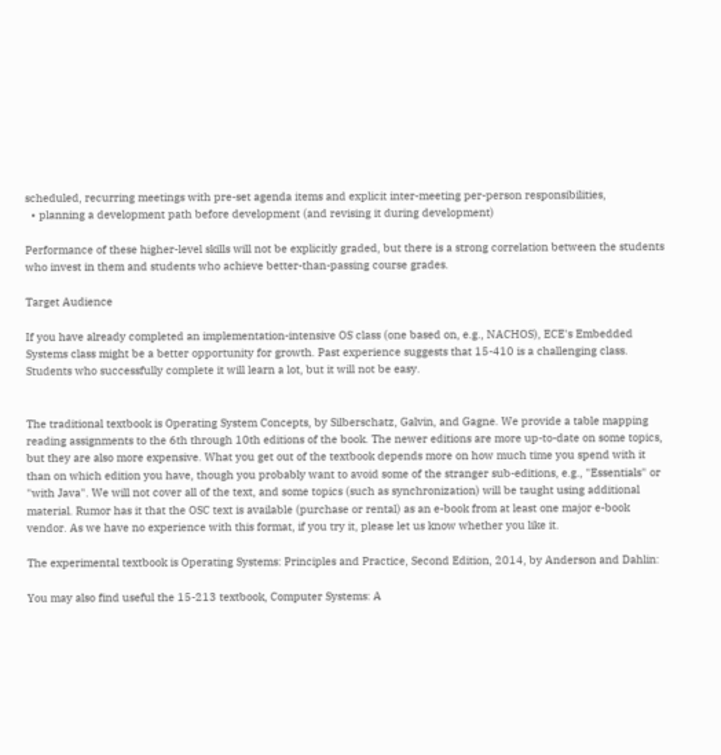scheduled, recurring meetings with pre-set agenda items and explicit inter-meeting per-person responsibilities,
  • planning a development path before development (and revising it during development)

Performance of these higher-level skills will not be explicitly graded, but there is a strong correlation between the students who invest in them and students who achieve better-than-passing course grades.

Target Audience

If you have already completed an implementation-intensive OS class (one based on, e.g., NACHOS), ECE's Embedded Systems class might be a better opportunity for growth. Past experience suggests that 15-410 is a challenging class. Students who successfully complete it will learn a lot, but it will not be easy.


The traditional textbook is Operating System Concepts, by Silberschatz, Galvin, and Gagne. We provide a table mapping reading assignments to the 6th through 10th editions of the book. The newer editions are more up-to-date on some topics, but they are also more expensive. What you get out of the textbook depends more on how much time you spend with it than on which edition you have, though you probably want to avoid some of the stranger sub-editions, e.g., "Essentials" or "with Java". We will not cover all of the text, and some topics (such as synchronization) will be taught using additional material. Rumor has it that the OSC text is available (purchase or rental) as an e-book from at least one major e-book vendor. As we have no experience with this format, if you try it, please let us know whether you like it.

The experimental textbook is Operating Systems: Principles and Practice, Second Edition, 2014, by Anderson and Dahlin:

You may also find useful the 15-213 textbook, Computer Systems: A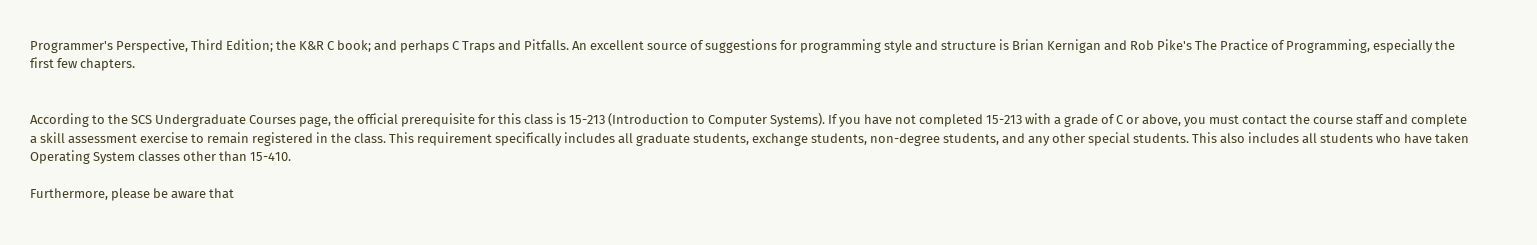Programmer's Perspective, Third Edition; the K&R C book; and perhaps C Traps and Pitfalls. An excellent source of suggestions for programming style and structure is Brian Kernigan and Rob Pike's The Practice of Programming, especially the first few chapters.


According to the SCS Undergraduate Courses page, the official prerequisite for this class is 15-213 (Introduction to Computer Systems). If you have not completed 15-213 with a grade of C or above, you must contact the course staff and complete a skill assessment exercise to remain registered in the class. This requirement specifically includes all graduate students, exchange students, non-degree students, and any other special students. This also includes all students who have taken Operating System classes other than 15-410.

Furthermore, please be aware that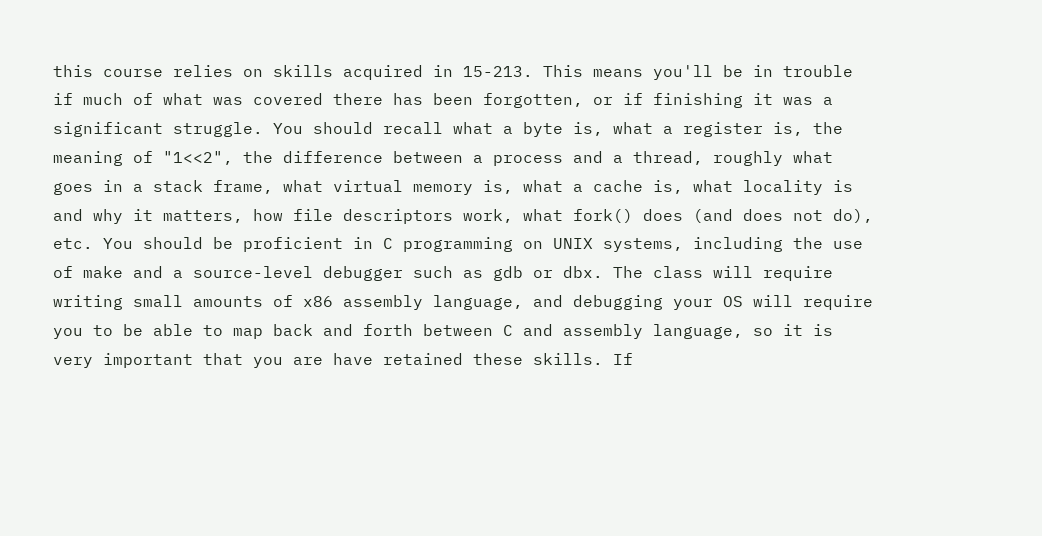this course relies on skills acquired in 15-213. This means you'll be in trouble if much of what was covered there has been forgotten, or if finishing it was a significant struggle. You should recall what a byte is, what a register is, the meaning of "1<<2", the difference between a process and a thread, roughly what goes in a stack frame, what virtual memory is, what a cache is, what locality is and why it matters, how file descriptors work, what fork() does (and does not do), etc. You should be proficient in C programming on UNIX systems, including the use of make and a source-level debugger such as gdb or dbx. The class will require writing small amounts of x86 assembly language, and debugging your OS will require you to be able to map back and forth between C and assembly language, so it is very important that you are have retained these skills. If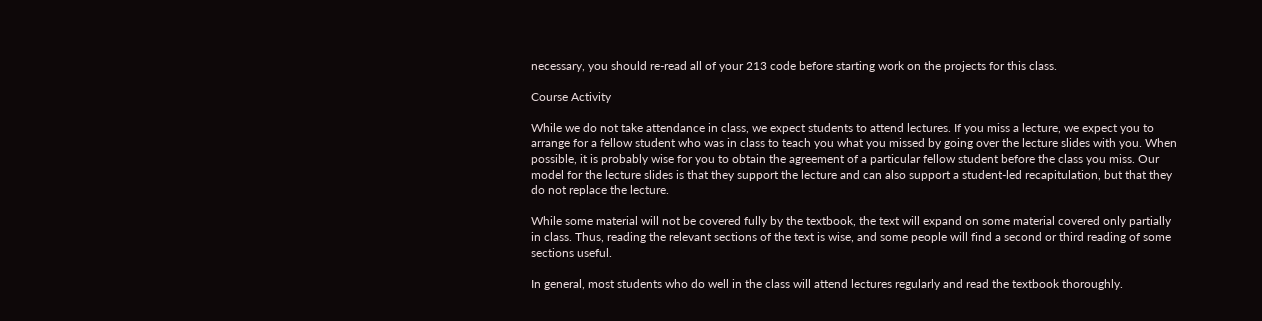necessary, you should re-read all of your 213 code before starting work on the projects for this class.

Course Activity

While we do not take attendance in class, we expect students to attend lectures. If you miss a lecture, we expect you to arrange for a fellow student who was in class to teach you what you missed by going over the lecture slides with you. When possible, it is probably wise for you to obtain the agreement of a particular fellow student before the class you miss. Our model for the lecture slides is that they support the lecture and can also support a student-led recapitulation, but that they do not replace the lecture.

While some material will not be covered fully by the textbook, the text will expand on some material covered only partially in class. Thus, reading the relevant sections of the text is wise, and some people will find a second or third reading of some sections useful.

In general, most students who do well in the class will attend lectures regularly and read the textbook thoroughly.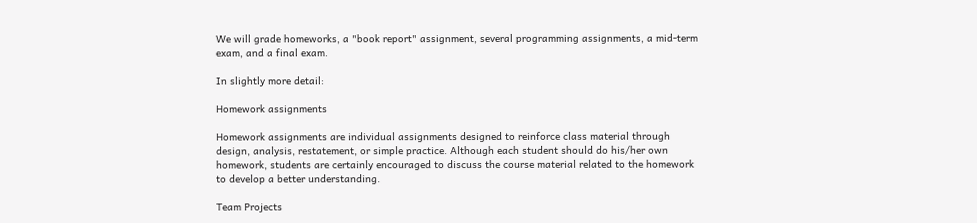We will grade homeworks, a "book report" assignment, several programming assignments, a mid-term exam, and a final exam.

In slightly more detail:

Homework assignments

Homework assignments are individual assignments designed to reinforce class material through design, analysis, restatement, or simple practice. Although each student should do his/her own homework, students are certainly encouraged to discuss the course material related to the homework to develop a better understanding.

Team Projects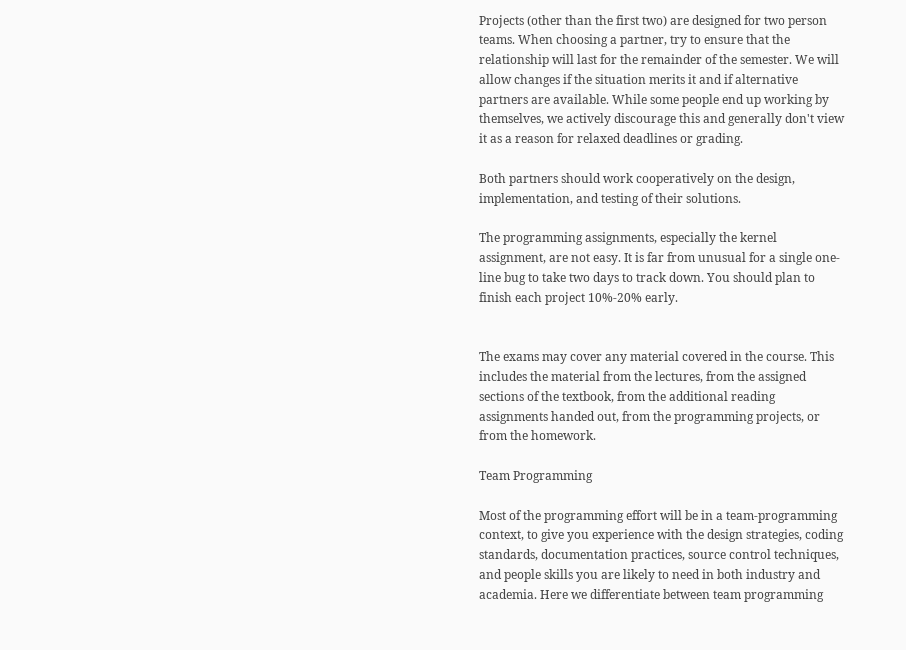Projects (other than the first two) are designed for two person teams. When choosing a partner, try to ensure that the relationship will last for the remainder of the semester. We will allow changes if the situation merits it and if alternative partners are available. While some people end up working by themselves, we actively discourage this and generally don't view it as a reason for relaxed deadlines or grading.

Both partners should work cooperatively on the design, implementation, and testing of their solutions.

The programming assignments, especially the kernel assignment, are not easy. It is far from unusual for a single one-line bug to take two days to track down. You should plan to finish each project 10%-20% early.


The exams may cover any material covered in the course. This includes the material from the lectures, from the assigned sections of the textbook, from the additional reading assignments handed out, from the programming projects, or from the homework.

Team Programming

Most of the programming effort will be in a team-programming context, to give you experience with the design strategies, coding standards, documentation practices, source control techniques, and people skills you are likely to need in both industry and academia. Here we differentiate between team programming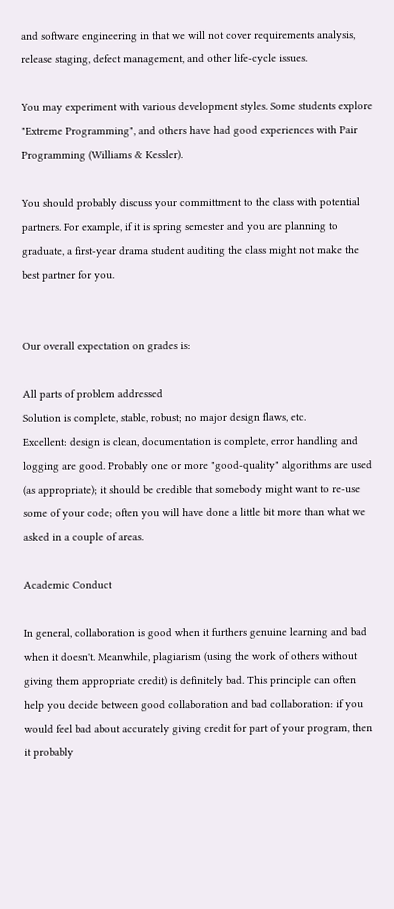and software engineering in that we will not cover requirements analysis, release staging, defect management, and other life-cycle issues.

You may experiment with various development styles. Some students explore "Extreme Programming", and others have had good experiences with Pair Programming (Williams & Kessler).

You should probably discuss your committment to the class with potential partners. For example, if it is spring semester and you are planning to graduate, a first-year drama student auditing the class might not make the best partner for you.


Our overall expectation on grades is:

All parts of problem addressed
Solution is complete, stable, robust; no major design flaws, etc.
Excellent: design is clean, documentation is complete, error handling and logging are good. Probably one or more "good-quality" algorithms are used (as appropriate); it should be credible that somebody might want to re-use some of your code; often you will have done a little bit more than what we asked in a couple of areas.

Academic Conduct

In general, collaboration is good when it furthers genuine learning and bad when it doesn't. Meanwhile, plagiarism (using the work of others without giving them appropriate credit) is definitely bad. This principle can often help you decide between good collaboration and bad collaboration: if you would feel bad about accurately giving credit for part of your program, then it probably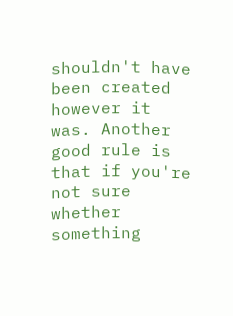shouldn't have been created however it was. Another good rule is that if you're not sure whether something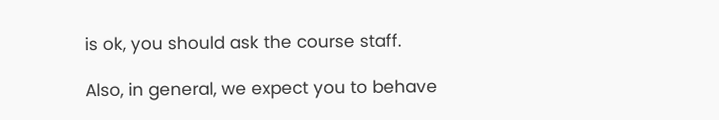is ok, you should ask the course staff.

Also, in general, we expect you to behave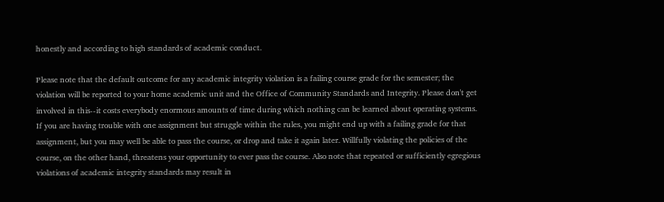honestly and according to high standards of academic conduct.

Please note that the default outcome for any academic integrity violation is a failing course grade for the semester; the violation will be reported to your home academic unit and the Office of Community Standards and Integrity. Please don't get involved in this--it costs everybody enormous amounts of time during which nothing can be learned about operating systems. If you are having trouble with one assignment but struggle within the rules, you might end up with a failing grade for that assignment, but you may well be able to pass the course, or drop and take it again later. Willfully violating the policies of the course, on the other hand, threatens your opportunity to ever pass the course. Also note that repeated or sufficiently egregious violations of academic integrity standards may result in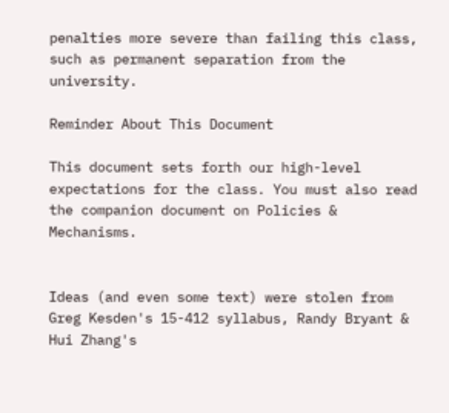penalties more severe than failing this class, such as permanent separation from the university.

Reminder About This Document

This document sets forth our high-level expectations for the class. You must also read the companion document on Policies & Mechanisms.


Ideas (and even some text) were stolen from Greg Kesden's 15-412 syllabus, Randy Bryant & Hui Zhang's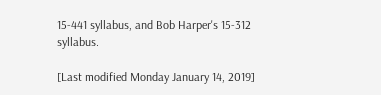15-441 syllabus, and Bob Harper's 15-312 syllabus.

[Last modified Monday January 14, 2019]